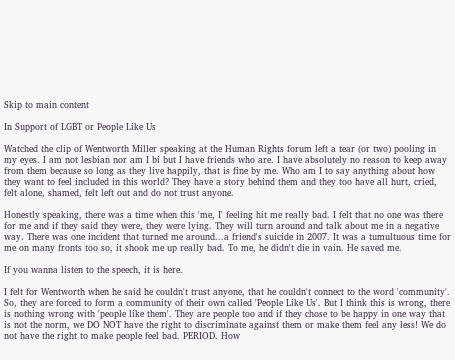Skip to main content

In Support of LGBT or People Like Us

Watched the clip of Wentworth Miller speaking at the Human Rights forum left a tear (or two) pooling in my eyes. I am not lesbian nor am I bi but I have friends who are. I have absolutely no reason to keep away from them because so long as they live happily, that is fine by me. Who am I to say anything about how they want to feel included in this world? They have a story behind them and they too have all hurt, cried, felt alone, shamed, felt left out and do not trust anyone.

Honestly speaking, there was a time when this 'me, I' feeling hit me really bad. I felt that no one was there for me and if they said they were, they were lying. They will turn around and talk about me in a negative way. There was one incident that turned me around...a friend's suicide in 2007. It was a tumultuous time for me on many fronts too so, it shook me up really bad. To me, he didn't die in vain. He saved me.

If you wanna listen to the speech, it is here.

I felt for Wentworth when he said he couldn't trust anyone, that he couldn't connect to the word 'community'. So, they are forced to form a community of their own called 'People Like Us'. But I think this is wrong, there is nothing wrong with 'people like them'. They are people too and if they chose to be happy in one way that is not the norm, we DO NOT have the right to discriminate against them or make them feel any less! We do not have the right to make people feel bad. PERIOD. How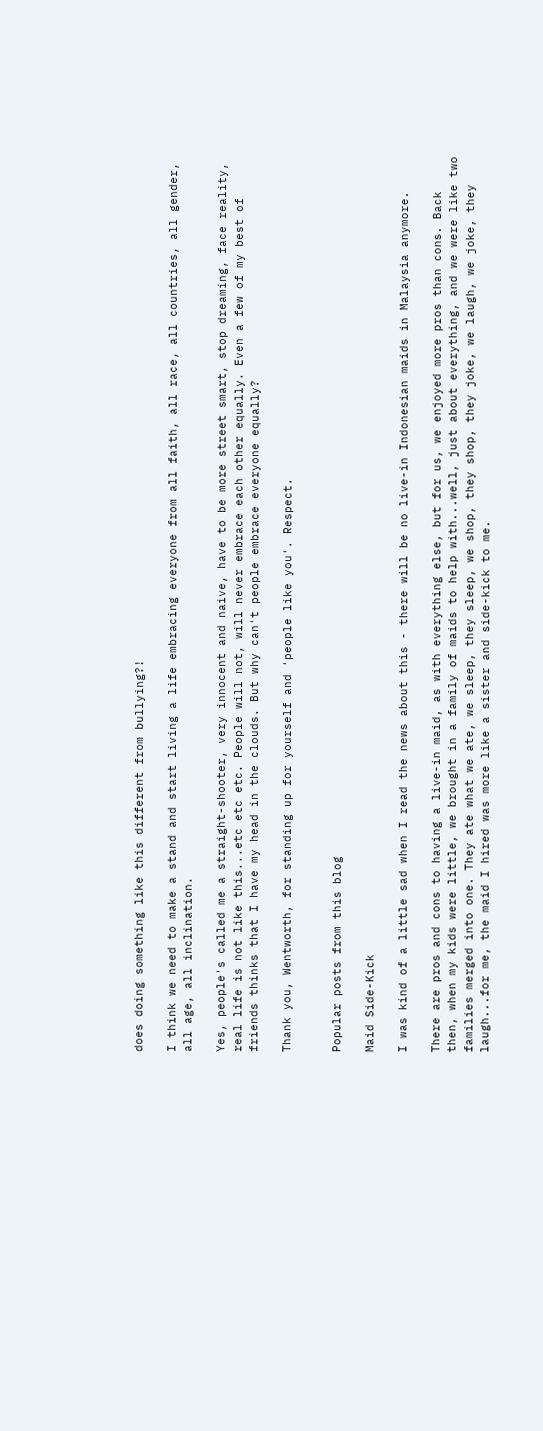does doing something like this different from bullying?!

I think we need to make a stand and start living a life embracing everyone from all faith, all race, all countries, all gender, all age, all inclination.

Yes, people's called me a straight-shooter, very innocent and naive, have to be more street smart, stop dreaming, face reality, real life is not like this...etc etc etc. People will not, will never embrace each other equally. Even a few of my best of friends thinks that I have my head in the clouds. But why can't people embrace everyone equally?

Thank you, Wentworth, for standing up for yourself and 'people like you'. Respect.


Popular posts from this blog

Maid Side-Kick

I was kind of a little sad when I read the news about this - there will be no live-in Indonesian maids in Malaysia anymore.

There are pros and cons to having a live-in maid, as with everything else, but for us, we enjoyed more pros than cons. Back then, when my kids were little, we brought in a family of maids to help with...well, just about everything, and we were like two families merged into one. They ate what we ate, we sleep, they sleep, we shop, they shop, they joke, we laugh, we joke, they laugh...for me, the maid I hired was more like a sister and side-kick to me.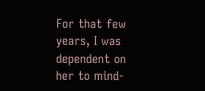For that few years, I was dependent on her to mind-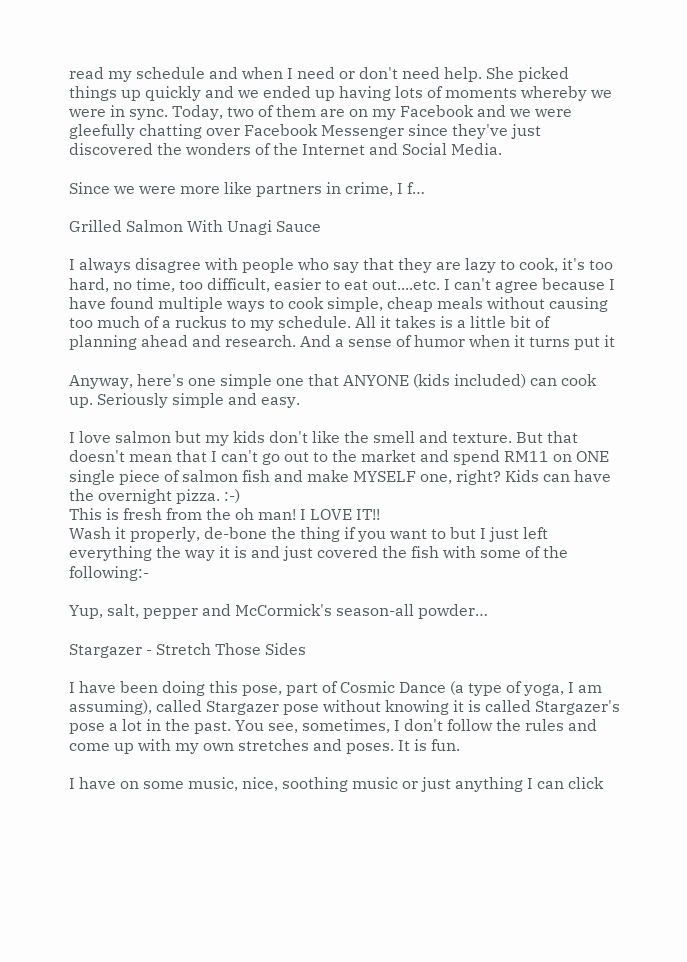read my schedule and when I need or don't need help. She picked things up quickly and we ended up having lots of moments whereby we were in sync. Today, two of them are on my Facebook and we were gleefully chatting over Facebook Messenger since they've just discovered the wonders of the Internet and Social Media.

Since we were more like partners in crime, I f…

Grilled Salmon With Unagi Sauce

I always disagree with people who say that they are lazy to cook, it's too hard, no time, too difficult, easier to eat out....etc. I can't agree because I have found multiple ways to cook simple, cheap meals without causing too much of a ruckus to my schedule. All it takes is a little bit of planning ahead and research. And a sense of humor when it turns put it

Anyway, here's one simple one that ANYONE (kids included) can cook up. Seriously simple and easy.

I love salmon but my kids don't like the smell and texture. But that doesn't mean that I can't go out to the market and spend RM11 on ONE single piece of salmon fish and make MYSELF one, right? Kids can have the overnight pizza. :-)
This is fresh from the oh man! I LOVE IT!!
Wash it properly, de-bone the thing if you want to but I just left everything the way it is and just covered the fish with some of the following:-

Yup, salt, pepper and McCormick's season-all powder…

Stargazer - Stretch Those Sides

I have been doing this pose, part of Cosmic Dance (a type of yoga, I am assuming), called Stargazer pose without knowing it is called Stargazer's pose a lot in the past. You see, sometimes, I don't follow the rules and come up with my own stretches and poses. It is fun.

I have on some music, nice, soothing music or just anything I can click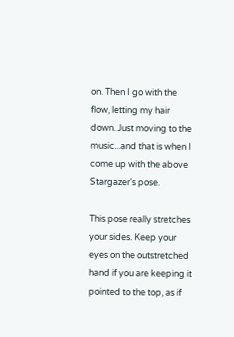on. Then I go with the flow, letting my hair down. Just moving to the music...and that is when I come up with the above Stargazer's pose.

This pose really stretches your sides. Keep your eyes on the outstretched hand if you are keeping it pointed to the top, as if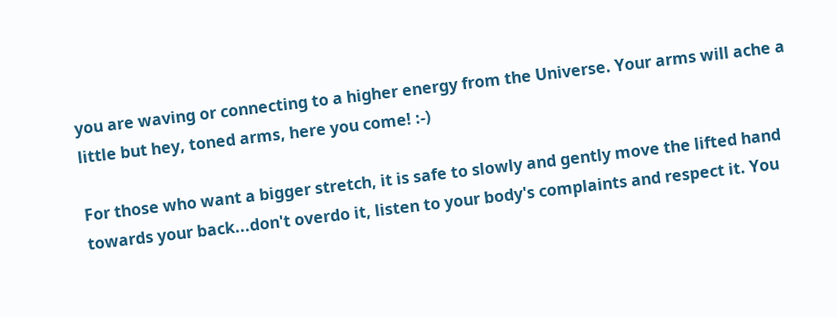you are waving or connecting to a higher energy from the Universe. Your arms will ache a little but hey, toned arms, here you come! :-)

For those who want a bigger stretch, it is safe to slowly and gently move the lifted hand towards your back...don't overdo it, listen to your body's complaints and respect it. You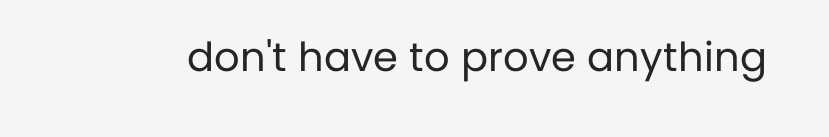don't have to prove anything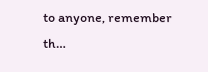to anyone, remember th…